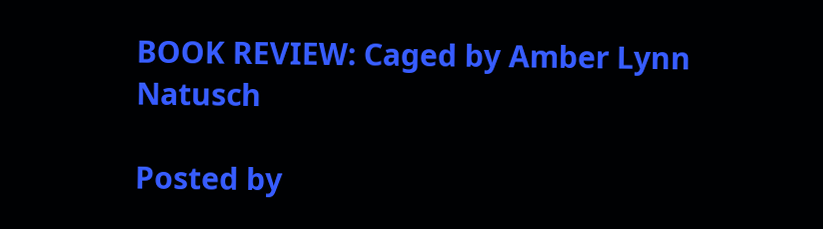BOOK REVIEW: Caged by Amber Lynn Natusch

Posted by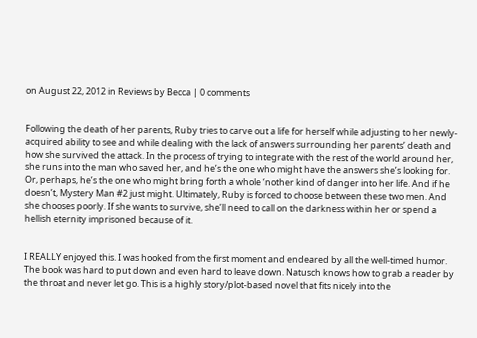on August 22, 2012 in Reviews by Becca | 0 comments


Following the death of her parents, Ruby tries to carve out a life for herself while adjusting to her newly-acquired ability to see and while dealing with the lack of answers surrounding her parents’ death and how she survived the attack. In the process of trying to integrate with the rest of the world around her, she runs into the man who saved her, and he’s the one who might have the answers she’s looking for. Or, perhaps, he’s the one who might bring forth a whole ‘nother kind of danger into her life. And if he doesn’t, Mystery Man #2 just might. Ultimately, Ruby is forced to choose between these two men. And she chooses poorly. If she wants to survive, she’ll need to call on the darkness within her or spend a hellish eternity imprisoned because of it.


I REALLY enjoyed this. I was hooked from the first moment and endeared by all the well-timed humor. The book was hard to put down and even hard to leave down. Natusch knows how to grab a reader by the throat and never let go. This is a highly story/plot-based novel that fits nicely into the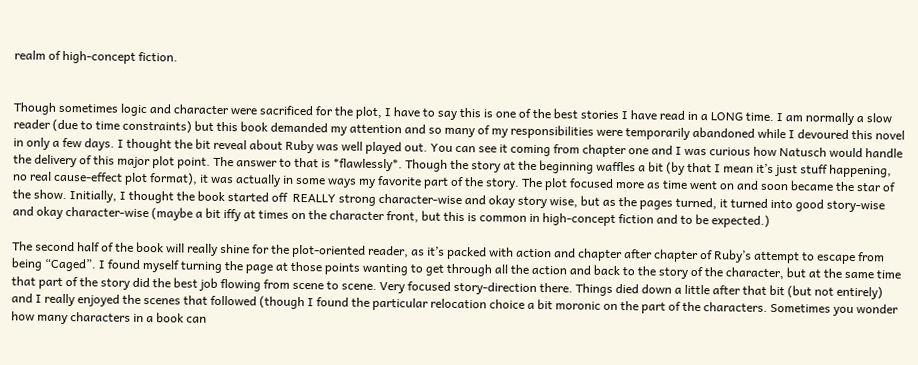realm of high-concept fiction.


Though sometimes logic and character were sacrificed for the plot, I have to say this is one of the best stories I have read in a LONG time. I am normally a slow reader (due to time constraints) but this book demanded my attention and so many of my responsibilities were temporarily abandoned while I devoured this novel in only a few days. I thought the bit reveal about Ruby was well played out. You can see it coming from chapter one and I was curious how Natusch would handle the delivery of this major plot point. The answer to that is *flawlessly*. Though the story at the beginning waffles a bit (by that I mean it’s just stuff happening, no real cause-effect plot format), it was actually in some ways my favorite part of the story. The plot focused more as time went on and soon became the star of the show. Initially, I thought the book started off  REALLY strong character-wise and okay story wise, but as the pages turned, it turned into good story-wise and okay character-wise (maybe a bit iffy at times on the character front, but this is common in high-concept fiction and to be expected.)

The second half of the book will really shine for the plot-oriented reader, as it’s packed with action and chapter after chapter of Ruby’s attempt to escape from being “Caged”. I found myself turning the page at those points wanting to get through all the action and back to the story of the character, but at the same time that part of the story did the best job flowing from scene to scene. Very focused story-direction there. Things died down a little after that bit (but not entirely) and I really enjoyed the scenes that followed (though I found the particular relocation choice a bit moronic on the part of the characters. Sometimes you wonder how many characters in a book can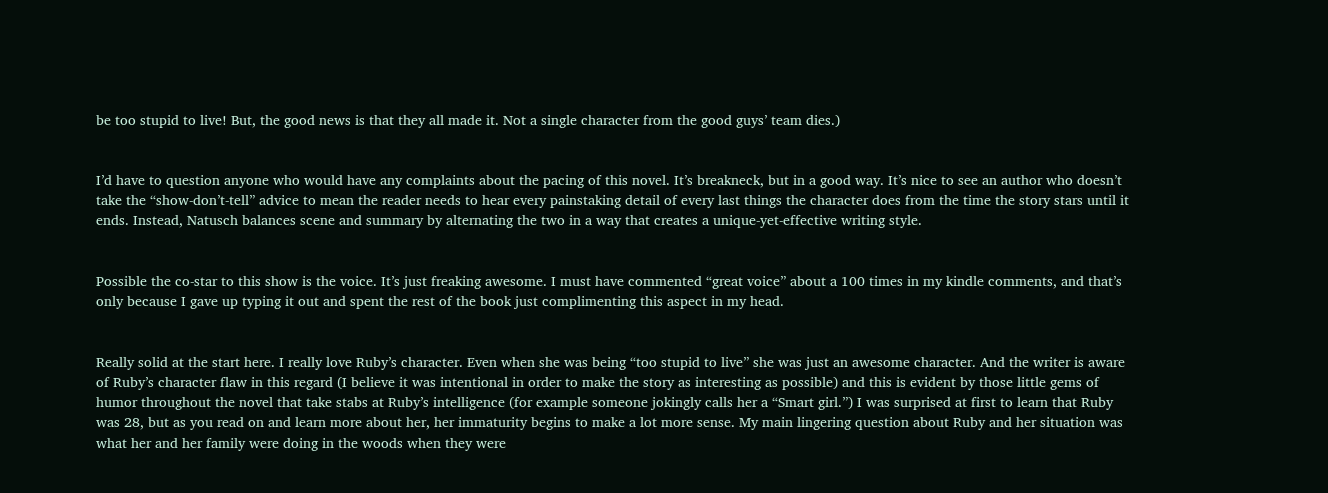be too stupid to live! But, the good news is that they all made it. Not a single character from the good guys’ team dies.)


I’d have to question anyone who would have any complaints about the pacing of this novel. It’s breakneck, but in a good way. It’s nice to see an author who doesn’t take the “show-don’t-tell” advice to mean the reader needs to hear every painstaking detail of every last things the character does from the time the story stars until it ends. Instead, Natusch balances scene and summary by alternating the two in a way that creates a unique-yet-effective writing style.


Possible the co-star to this show is the voice. It’s just freaking awesome. I must have commented “great voice” about a 100 times in my kindle comments, and that’s only because I gave up typing it out and spent the rest of the book just complimenting this aspect in my head.


Really solid at the start here. I really love Ruby’s character. Even when she was being “too stupid to live” she was just an awesome character. And the writer is aware of Ruby’s character flaw in this regard (I believe it was intentional in order to make the story as interesting as possible) and this is evident by those little gems of humor throughout the novel that take stabs at Ruby’s intelligence (for example someone jokingly calls her a “Smart girl.”) I was surprised at first to learn that Ruby was 28, but as you read on and learn more about her, her immaturity begins to make a lot more sense. My main lingering question about Ruby and her situation was what her and her family were doing in the woods when they were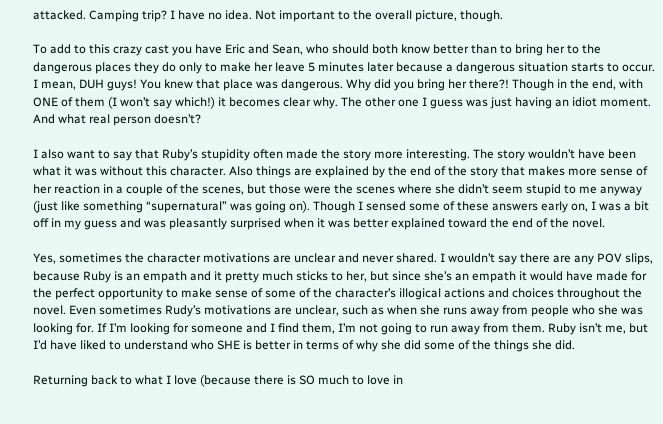attacked. Camping trip? I have no idea. Not important to the overall picture, though.

To add to this crazy cast you have Eric and Sean, who should both know better than to bring her to the dangerous places they do only to make her leave 5 minutes later because a dangerous situation starts to occur. I mean, DUH guys! You knew that place was dangerous. Why did you bring her there?! Though in the end, with ONE of them (I won’t say which!) it becomes clear why. The other one I guess was just having an idiot moment. And what real person doesn’t?

I also want to say that Ruby’s stupidity often made the story more interesting. The story wouldn’t have been what it was without this character. Also things are explained by the end of the story that makes more sense of her reaction in a couple of the scenes, but those were the scenes where she didn’t seem stupid to me anyway (just like something “supernatural” was going on). Though I sensed some of these answers early on, I was a bit off in my guess and was pleasantly surprised when it was better explained toward the end of the novel.

Yes, sometimes the character motivations are unclear and never shared. I wouldn’t say there are any POV slips, because Ruby is an empath and it pretty much sticks to her, but since she’s an empath it would have made for the perfect opportunity to make sense of some of the character’s illogical actions and choices throughout the novel. Even sometimes Rudy’s motivations are unclear, such as when she runs away from people who she was looking for. If I’m looking for someone and I find them, I’m not going to run away from them. Ruby isn’t me, but I’d have liked to understand who SHE is better in terms of why she did some of the things she did.

Returning back to what I love (because there is SO much to love in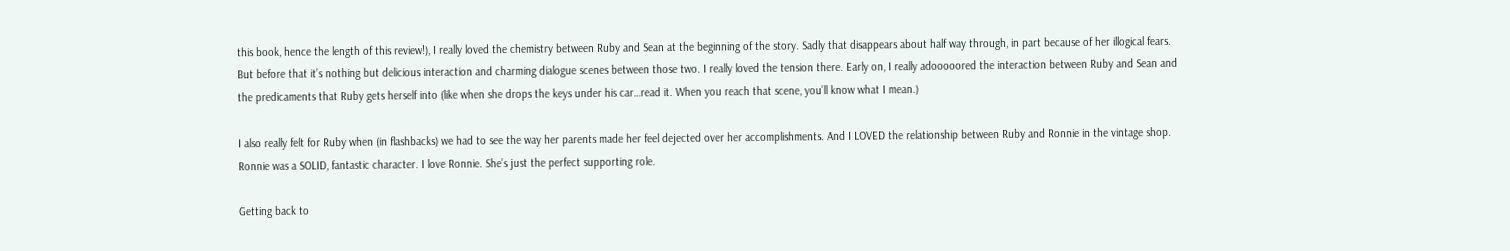this book, hence the length of this review!), I really loved the chemistry between Ruby and Sean at the beginning of the story. Sadly that disappears about half way through, in part because of her illogical fears. But before that it’s nothing but delicious interaction and charming dialogue scenes between those two. I really loved the tension there. Early on, I really adooooored the interaction between Ruby and Sean and the predicaments that Ruby gets herself into (like when she drops the keys under his car…read it. When you reach that scene, you’ll know what I mean.)

I also really felt for Ruby when (in flashbacks) we had to see the way her parents made her feel dejected over her accomplishments. And I LOVED the relationship between Ruby and Ronnie in the vintage shop. Ronnie was a SOLID, fantastic character. I love Ronnie. She’s just the perfect supporting role.

Getting back to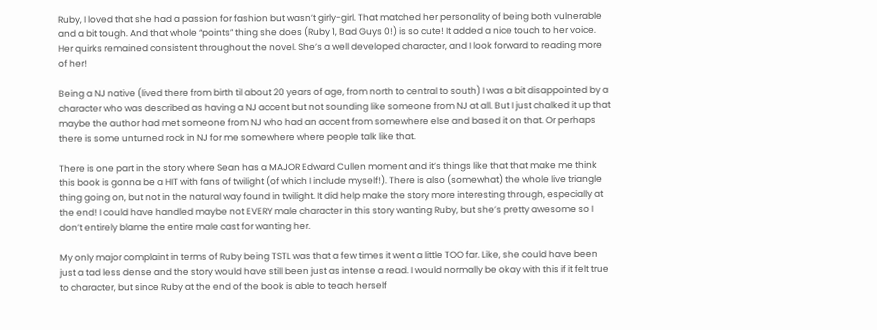Ruby, I loved that she had a passion for fashion but wasn’t girly-girl. That matched her personality of being both vulnerable and a bit tough. And that whole “points” thing she does (Ruby 1, Bad Guys 0!) is so cute! It added a nice touch to her voice. Her quirks remained consistent throughout the novel. She’s a well developed character, and I look forward to reading more of her!

Being a NJ native (lived there from birth til about 20 years of age, from north to central to south) I was a bit disappointed by a character who was described as having a NJ accent but not sounding like someone from NJ at all. But I just chalked it up that maybe the author had met someone from NJ who had an accent from somewhere else and based it on that. Or perhaps there is some unturned rock in NJ for me somewhere where people talk like that.

There is one part in the story where Sean has a MAJOR Edward Cullen moment and it’s things like that that make me think this book is gonna be a HIT with fans of twilight (of which I include myself!). There is also (somewhat) the whole live triangle thing going on, but not in the natural way found in twilight. It did help make the story more interesting through, especially at the end! I could have handled maybe not EVERY male character in this story wanting Ruby, but she’s pretty awesome so I don’t entirely blame the entire male cast for wanting her.

My only major complaint in terms of Ruby being TSTL was that a few times it went a little TOO far. Like, she could have been just a tad less dense and the story would have still been just as intense a read. I would normally be okay with this if it felt true to character, but since Ruby at the end of the book is able to teach herself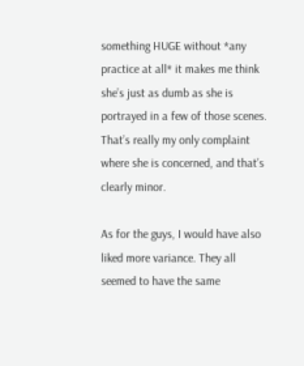something HUGE without *any practice at all* it makes me think she’s just as dumb as she is portrayed in a few of those scenes. That’s really my only complaint where she is concerned, and that’s clearly minor.

As for the guys, I would have also liked more variance. They all seemed to have the same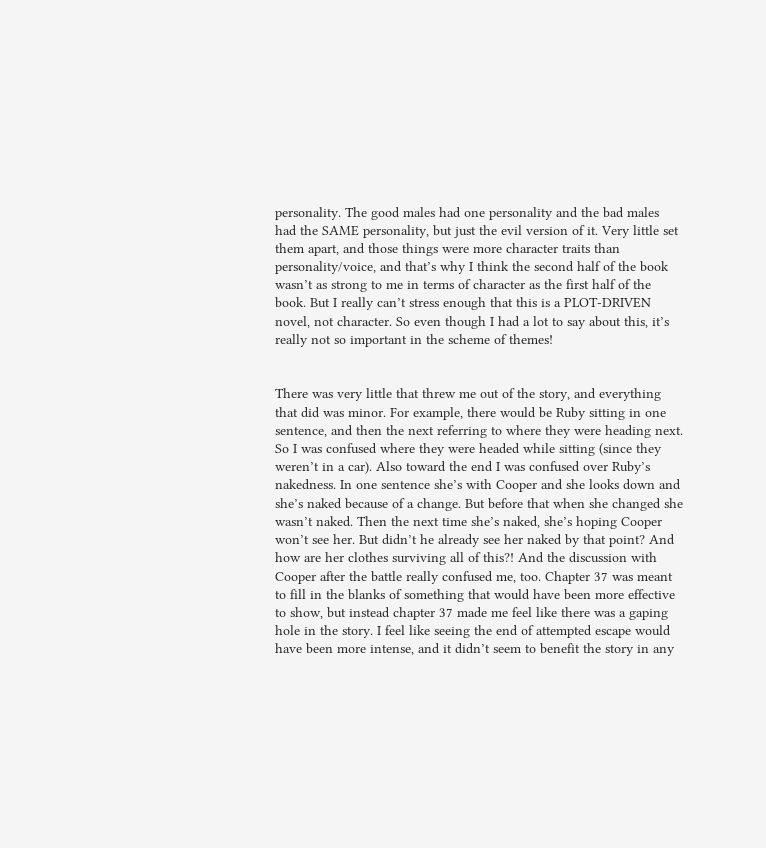personality. The good males had one personality and the bad males had the SAME personality, but just the evil version of it. Very little set them apart, and those things were more character traits than personality/voice, and that’s why I think the second half of the book wasn’t as strong to me in terms of character as the first half of the book. But I really can’t stress enough that this is a PLOT-DRIVEN novel, not character. So even though I had a lot to say about this, it’s really not so important in the scheme of themes!


There was very little that threw me out of the story, and everything that did was minor. For example, there would be Ruby sitting in one sentence, and then the next referring to where they were heading next. So I was confused where they were headed while sitting (since they weren’t in a car). Also toward the end I was confused over Ruby’s nakedness. In one sentence she’s with Cooper and she looks down and she’s naked because of a change. But before that when she changed she wasn’t naked. Then the next time she’s naked, she’s hoping Cooper won’t see her. But didn’t he already see her naked by that point? And how are her clothes surviving all of this?! And the discussion with Cooper after the battle really confused me, too. Chapter 37 was meant to fill in the blanks of something that would have been more effective to show, but instead chapter 37 made me feel like there was a gaping hole in the story. I feel like seeing the end of attempted escape would have been more intense, and it didn’t seem to benefit the story in any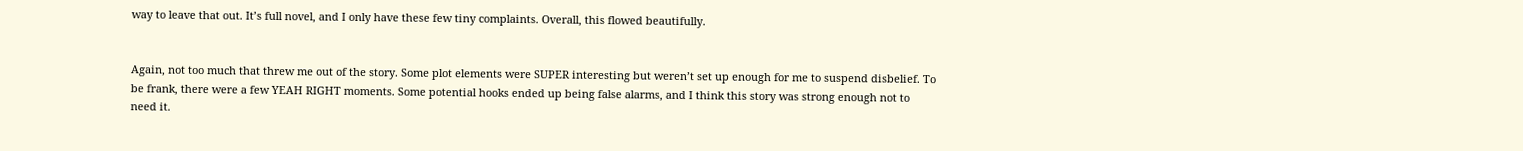way to leave that out. It’s full novel, and I only have these few tiny complaints. Overall, this flowed beautifully.


Again, not too much that threw me out of the story. Some plot elements were SUPER interesting but weren’t set up enough for me to suspend disbelief. To be frank, there were a few YEAH RIGHT moments. Some potential hooks ended up being false alarms, and I think this story was strong enough not to need it.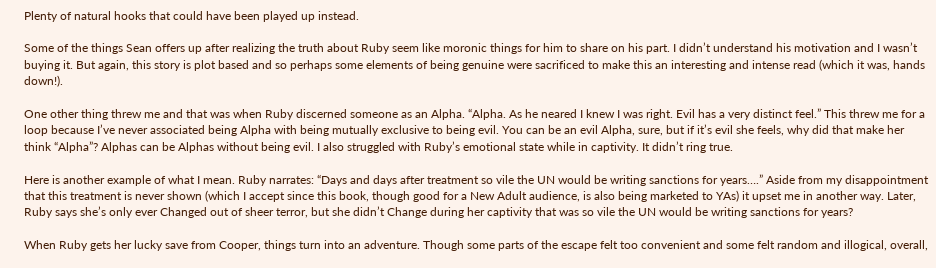Plenty of natural hooks that could have been played up instead.

Some of the things Sean offers up after realizing the truth about Ruby seem like moronic things for him to share on his part. I didn’t understand his motivation and I wasn’t buying it. But again, this story is plot based and so perhaps some elements of being genuine were sacrificed to make this an interesting and intense read (which it was, hands down!).

One other thing threw me and that was when Ruby discerned someone as an Alpha. “Alpha. As he neared I knew I was right. Evil has a very distinct feel.” This threw me for a loop because I’ve never associated being Alpha with being mutually exclusive to being evil. You can be an evil Alpha, sure, but if it’s evil she feels, why did that make her think “Alpha”? Alphas can be Alphas without being evil. I also struggled with Ruby’s emotional state while in captivity. It didn’t ring true.

Here is another example of what I mean. Ruby narrates: “Days and days after treatment so vile the UN would be writing sanctions for years….” Aside from my disappointment that this treatment is never shown (which I accept since this book, though good for a New Adult audience, is also being marketed to YAs) it upset me in another way. Later, Ruby says she’s only ever Changed out of sheer terror, but she didn’t Change during her captivity that was so vile the UN would be writing sanctions for years?

When Ruby gets her lucky save from Cooper, things turn into an adventure. Though some parts of the escape felt too convenient and some felt random and illogical, overall,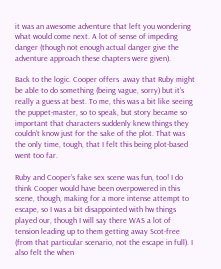it was an awesome adventure that left you wondering what would come next. A lot of sense of impeding danger (though not enough actual danger give the adventure approach these chapters were given).

Back to the logic. Cooper offers  away that Ruby might be able to do something (being vague, sorry) but it’s really a guess at best. To me, this was a bit like seeing the puppet-master, so to speak, but story became so important that characters suddenly knew things they couldn’t know just for the sake of the plot. That was the only time, tough, that I felt this being plot-based went too far.

Ruby and Cooper’s fake sex scene was fun, too! I do think Cooper would have been overpowered in this scene, though, making for a more intense attempt to escape, so I was a bit disappointed with hw things played our, though I will say there WAS a lot of tension leading up to them getting away Scot-free (from that particular scenario, not the escape in full). I also felt the when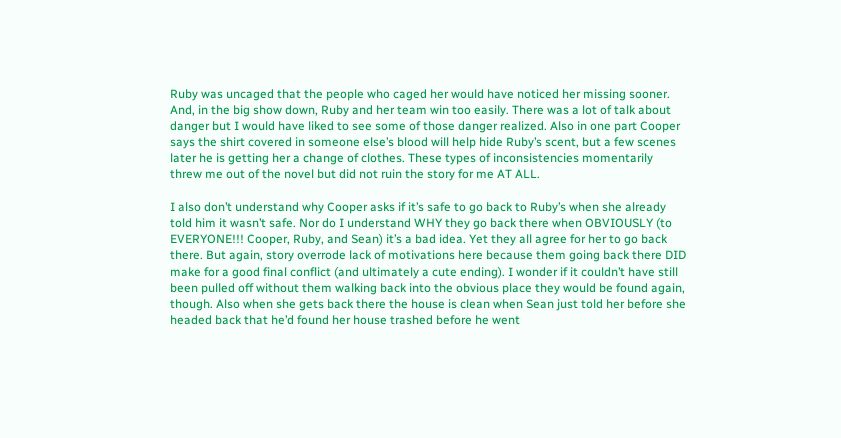Ruby was uncaged that the people who caged her would have noticed her missing sooner. And, in the big show down, Ruby and her team win too easily. There was a lot of talk about danger but I would have liked to see some of those danger realized. Also in one part Cooper says the shirt covered in someone else’s blood will help hide Ruby’s scent, but a few scenes later he is getting her a change of clothes. These types of inconsistencies momentarily threw me out of the novel but did not ruin the story for me AT ALL.

I also don’t understand why Cooper asks if it’s safe to go back to Ruby’s when she already told him it wasn’t safe. Nor do I understand WHY they go back there when OBVIOUSLY (to EVERYONE!!! Cooper, Ruby, and Sean) it’s a bad idea. Yet they all agree for her to go back there. But again, story overrode lack of motivations here because them going back there DID make for a good final conflict (and ultimately a cute ending). I wonder if it couldn’t have still been pulled off without them walking back into the obvious place they would be found again, though. Also when she gets back there the house is clean when Sean just told her before she headed back that he’d found her house trashed before he went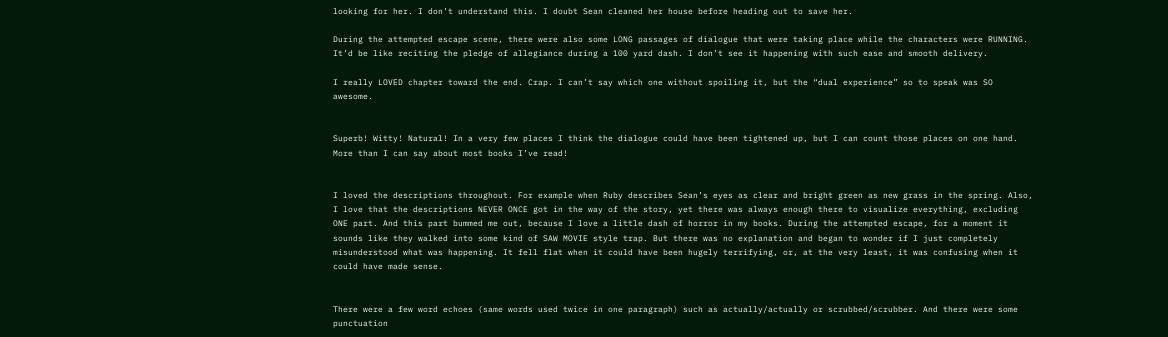looking for her. I don’t understand this. I doubt Sean cleaned her house before heading out to save her.

During the attempted escape scene, there were also some LONG passages of dialogue that were taking place while the characters were RUNNING. It’d be like reciting the pledge of allegiance during a 100 yard dash. I don’t see it happening with such ease and smooth delivery.

I really LOVED chapter toward the end. Crap. I can’t say which one without spoiling it, but the “dual experience” so to speak was SO  awesome.


Superb! Witty! Natural! In a very few places I think the dialogue could have been tightened up, but I can count those places on one hand. More than I can say about most books I’ve read!


I loved the descriptions throughout. For example when Ruby describes Sean’s eyes as clear and bright green as new grass in the spring. Also, I love that the descriptions NEVER ONCE got in the way of the story, yet there was always enough there to visualize everything, excluding ONE part. And this part bummed me out, because I love a little dash of horror in my books. During the attempted escape, for a moment it sounds like they walked into some kind of SAW MOVIE style trap. But there was no explanation and began to wonder if I just completely misunderstood what was happening. It fell flat when it could have been hugely terrifying, or, at the very least, it was confusing when it could have made sense.


There were a few word echoes (same words used twice in one paragraph) such as actually/actually or scrubbed/scrubber. And there were some punctuation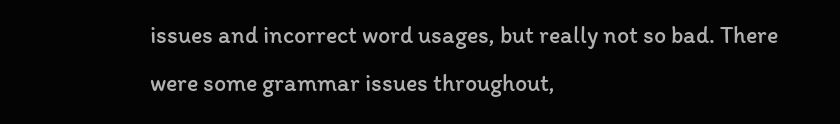issues and incorrect word usages, but really not so bad. There were some grammar issues throughout,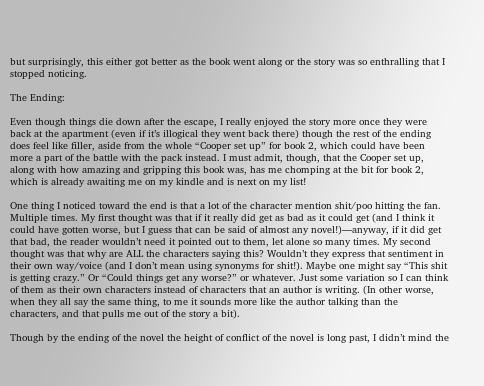but surprisingly, this either got better as the book went along or the story was so enthralling that I stopped noticing.

The Ending:

Even though things die down after the escape, I really enjoyed the story more once they were back at the apartment (even if it’s illogical they went back there) though the rest of the ending does feel like filler, aside from the whole “Cooper set up” for book 2, which could have been more a part of the battle with the pack instead. I must admit, though, that the Cooper set up, along with how amazing and gripping this book was, has me chomping at the bit for book 2, which is already awaiting me on my kindle and is next on my list!

One thing I noticed toward the end is that a lot of the character mention shit/poo hitting the fan. Multiple times. My first thought was that if it really did get as bad as it could get (and I think it could have gotten worse, but I guess that can be said of almost any novel!)—anyway, if it did get that bad, the reader wouldn’t need it pointed out to them, let alone so many times. My second thought was that why are ALL the characters saying this? Wouldn’t they express that sentiment in their own way/voice (and I don’t mean using synonyms for shit!). Maybe one might say “This shit is getting crazy.” Or “Could things get any worse?” or whatever. Just some variation so I can think of them as their own characters instead of characters that an author is writing. (In other worse, when they all say the same thing, to me it sounds more like the author talking than the characters, and that pulls me out of the story a bit).

Though by the ending of the novel the height of conflict of the novel is long past, I didn’t mind the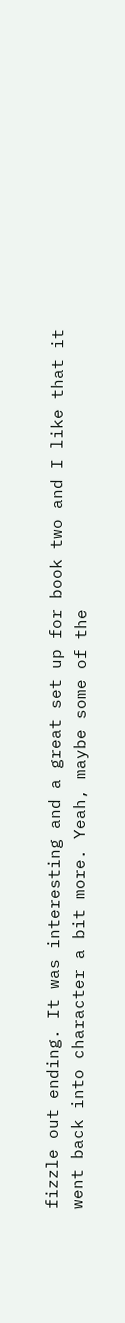fizzle out ending. It was interesting and a great set up for book two and I like that it went back into character a bit more. Yeah, maybe some of the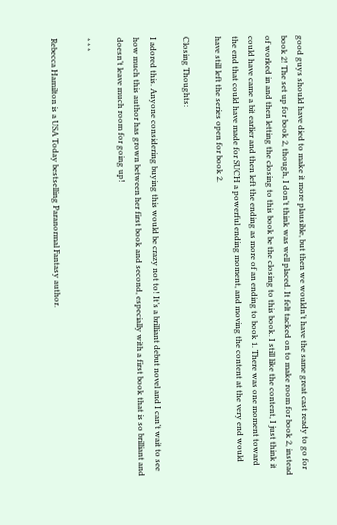good guys should have died to make it more plausible, but then we wouldn’t have the same great cast ready to go for book 2! The set up for book 2, though, I don’t think was well placed. It felt tacked on to make room for book 2, instead of worked in and then letting the closing to this book be the closing to this book. I still like the content, I just think it could have came a bit earlier and then left the ending as more of an ending to book 1. There was one moment toward the end that could have made for SUCH a powerful ending moment, and moving the content at the very end would have still left the series open for book 2.

Closing Thoughts:

I adored this. Anyone considering buying this would be crazy not to! It’s a brilliant debut novel and I can’t wait to see how much this author has grown between her first book and second, especially with a first book that is so brilliant and doesn’t leave much room for going up!

* * *

Rebecca Hamilton is a USA Today bestselling Paranormal Fantasy author.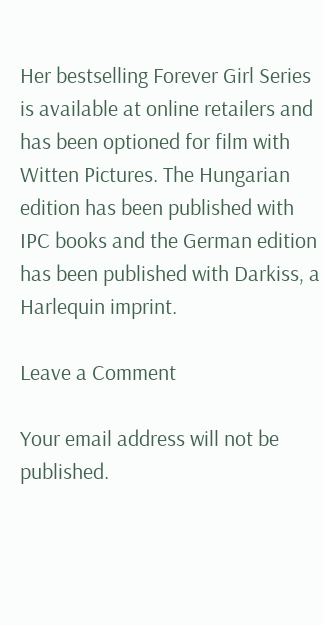Her bestselling Forever Girl Series is available at online retailers and has been optioned for film with Witten Pictures. The Hungarian edition has been published with IPC books and the German edition has been published with Darkiss, a Harlequin imprint.

Leave a Comment

Your email address will not be published.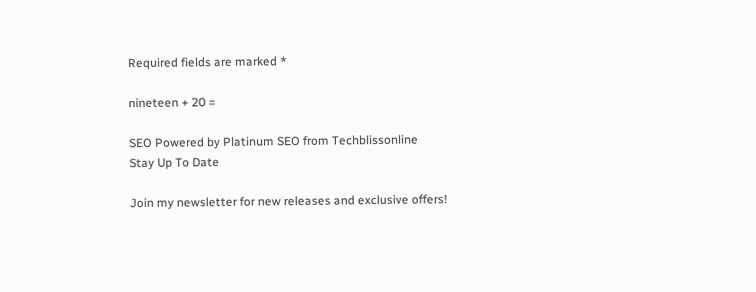Required fields are marked *

nineteen + 20 =

SEO Powered by Platinum SEO from Techblissonline
Stay Up To Date

Join my newsletter for new releases and exclusive offers!